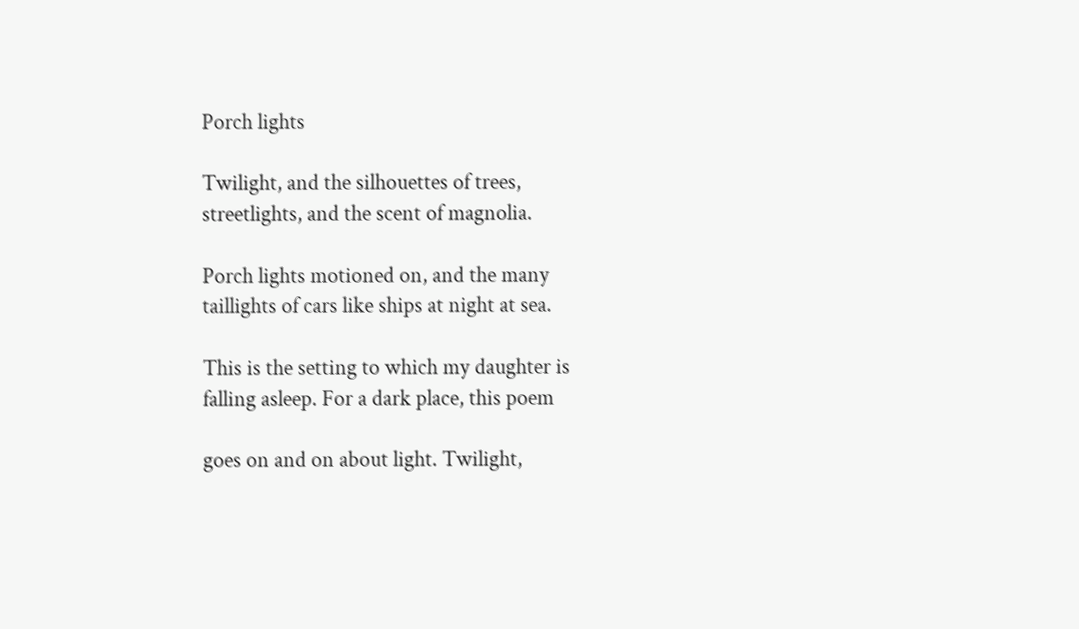Porch lights

Twilight, and the silhouettes of trees,
streetlights, and the scent of magnolia.

Porch lights motioned on, and the many
taillights of cars like ships at night at sea.

This is the setting to which my daughter is
falling asleep. For a dark place, this poem

goes on and on about light. Twilight,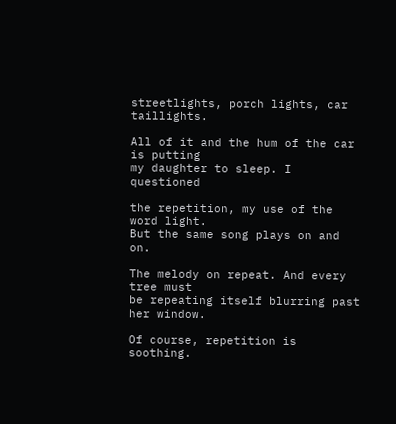streetlights, porch lights, car taillights.

All of it and the hum of the car is putting
my daughter to sleep. I questioned

the repetition, my use of the word light.
But the same song plays on and on.

The melody on repeat. And every tree must
be repeating itself blurring past her window.

Of course, repetition is soothing.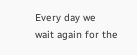Every day we
wait again for the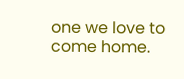one we love to come home.